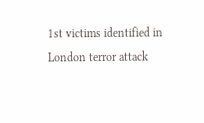1st victims identified in London terror attack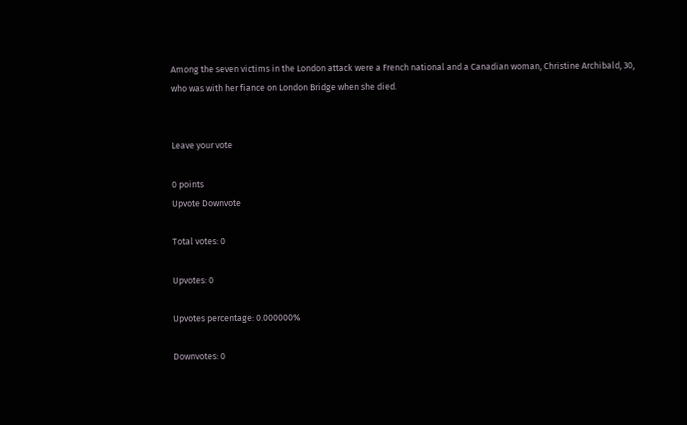Among the seven victims in the London attack were a French national and a Canadian woman, Christine Archibald, 30, who was with her fiance on London Bridge when she died.


Leave your vote

0 points
Upvote Downvote

Total votes: 0

Upvotes: 0

Upvotes percentage: 0.000000%

Downvotes: 0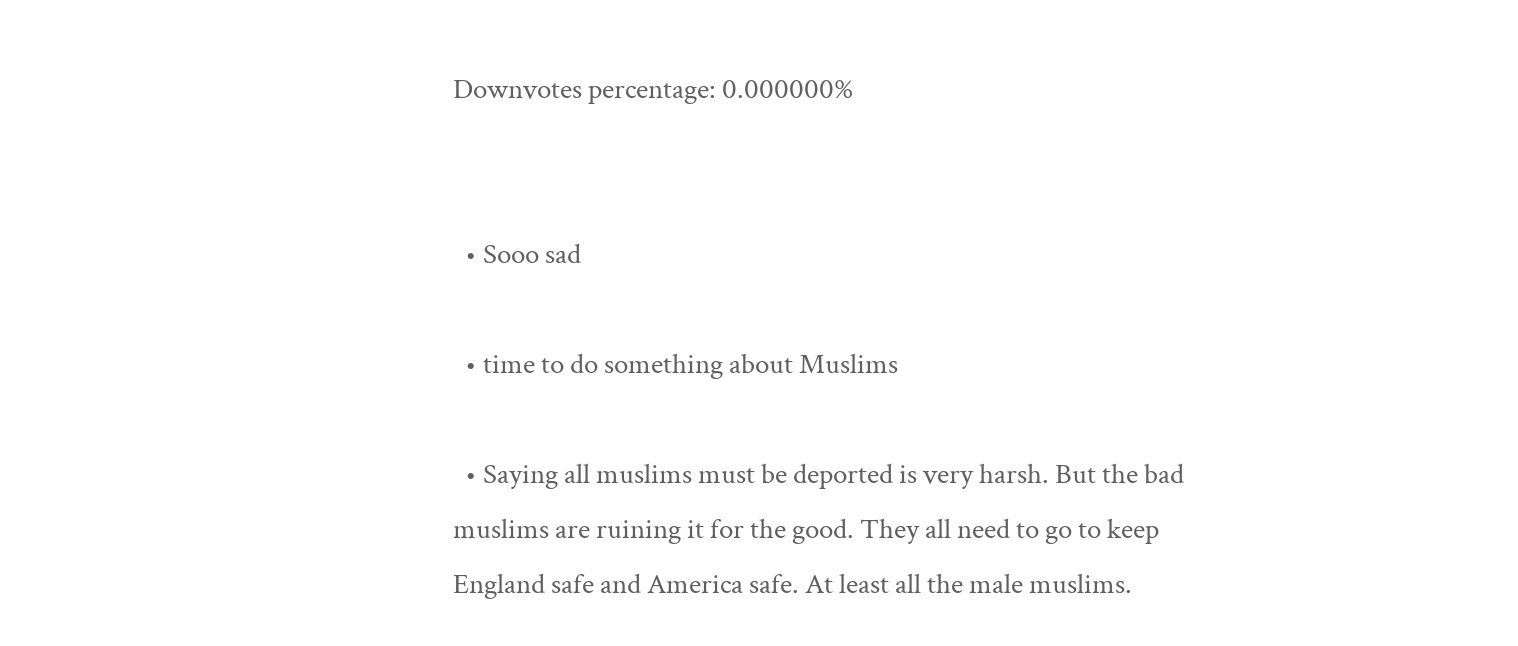Downvotes percentage: 0.000000%


  • Sooo sad

  • time to do something about Muslims

  • Saying all muslims must be deported is very harsh. But the bad muslims are ruining it for the good. They all need to go to keep England safe and America safe. At least all the male muslims.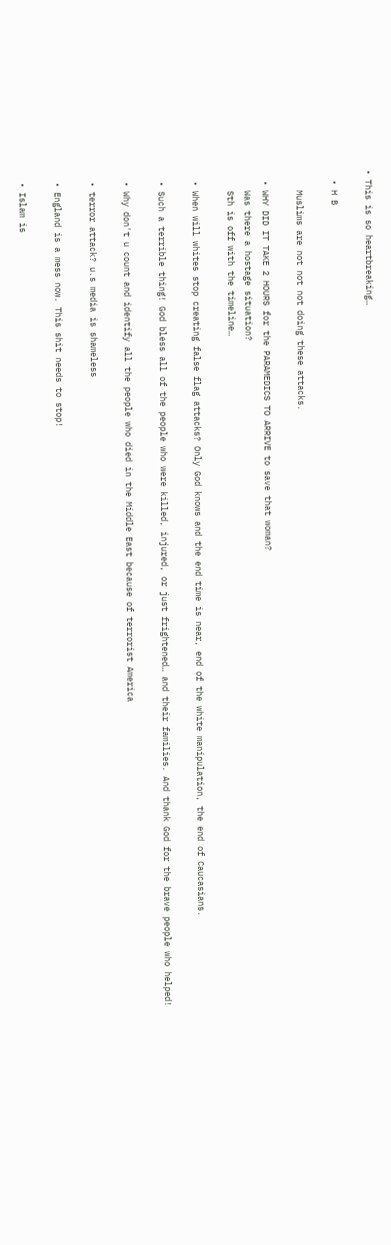• This is so heartbreaking…

  • H B

    Muslims are not not not doing these attacks.

  • WHY DID IT TAKE 2 HOURS for the PARAMEDICS TO ARRIVE to save that woman?
    Was there a hostage situation?
    Sth is off with the timeline…

  • When will whites stop creating false flag attacks? Only God knows and the end time is near, end of the white manipulation, the end of Caucasians.

  • Such a terrible thing! God bless all of the people who were killed, injured, or just frightened… and their families. And thank God for the brave people who helped!

  • Why don't u count and identify all the people who died in the Middle East because of terrorist America

  • terror attack? u.s media is shameless

  • England is a mess now. This shit needs to stop!

  • Islam is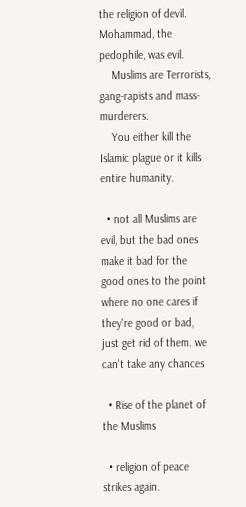the religion of devil. Mohammad, the pedophile, was evil.
    Muslims are Terrorists, gang-rapists and mass-murderers.
    You either kill the Islamic plague or it kills entire humanity.

  • not all Muslims are evil, but the bad ones make it bad for the good ones to the point where no one cares if they're good or bad, just get rid of them. we can't take any chances

  • Rise of the planet of the Muslims

  • religion of peace strikes again.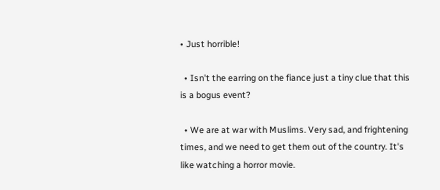• Just horrible!

  • Isn't the earring on the fiance just a tiny clue that this is a bogus event?

  • We are at war with Muslims. Very sad, and frightening times, and we need to get them out of the country. It's like watching a horror movie.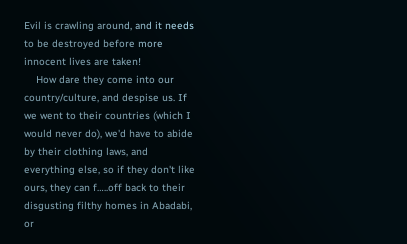Evil is crawling around, and it needs to be destroyed before more innocent lives are taken!
    How dare they come into our country/culture, and despise us. If we went to their countries (which I would never do), we'd have to abide by their clothing laws, and everything else, so if they don't like ours, they can f…..off back to their disgusting filthy homes in Abadabi, or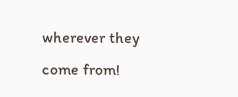wherever they come from!